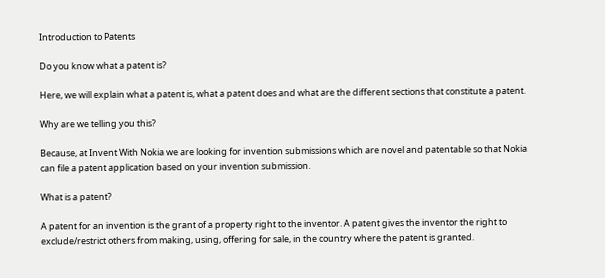Introduction to Patents

Do you know what a patent is?

Here, we will explain what a patent is, what a patent does and what are the different sections that constitute a patent.

Why are we telling you this?

Because, at Invent With Nokia we are looking for invention submissions which are novel and patentable so that Nokia can file a patent application based on your invention submission.

What is a patent?

A patent for an invention is the grant of a property right to the inventor. A patent gives the inventor the right to exclude/restrict others from making, using, offering for sale, in the country where the patent is granted.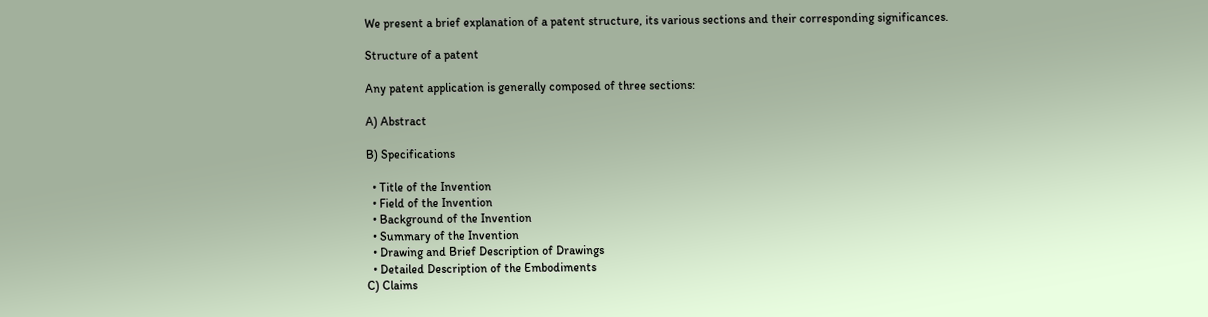We present a brief explanation of a patent structure, its various sections and their corresponding significances.

Structure of a patent

Any patent application is generally composed of three sections:

A) Abstract

B) Specifications

  • Title of the Invention
  • Field of the Invention
  • Background of the Invention
  • Summary of the Invention
  • Drawing and Brief Description of Drawings
  • Detailed Description of the Embodiments
C) Claims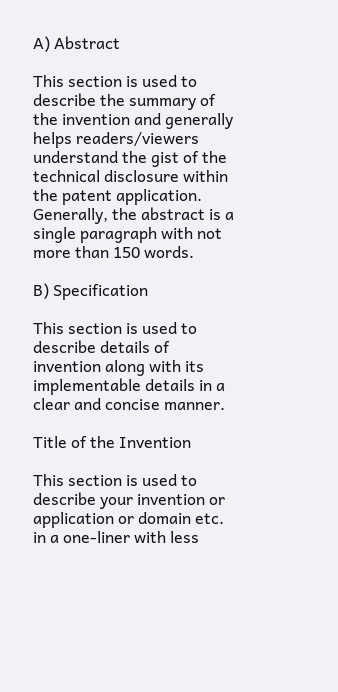A) Abstract

This section is used to describe the summary of the invention and generally helps readers/viewers understand the gist of the technical disclosure within the patent application. Generally, the abstract is a single paragraph with not more than 150 words.

B) Specification

This section is used to describe details of invention along with its implementable details in a clear and concise manner.

Title of the Invention

This section is used to describe your invention or application or domain etc. in a one-liner with less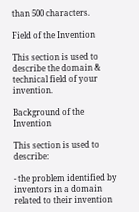than 500 characters.

Field of the Invention

This section is used to describe the domain & technical field of your invention.

Background of the Invention

This section is used to describe:

- the problem identified by inventors in a domain related to their invention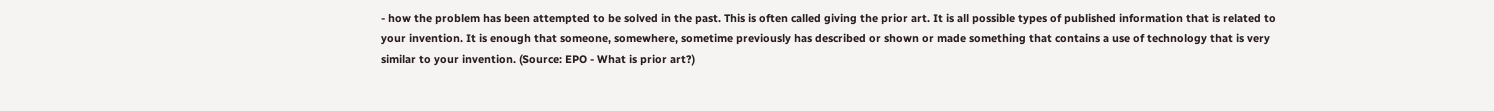- how the problem has been attempted to be solved in the past. This is often called giving the prior art. It is all possible types of published information that is related to your invention. It is enough that someone, somewhere, sometime previously has described or shown or made something that contains a use of technology that is very similar to your invention. (Source: EPO - What is prior art?)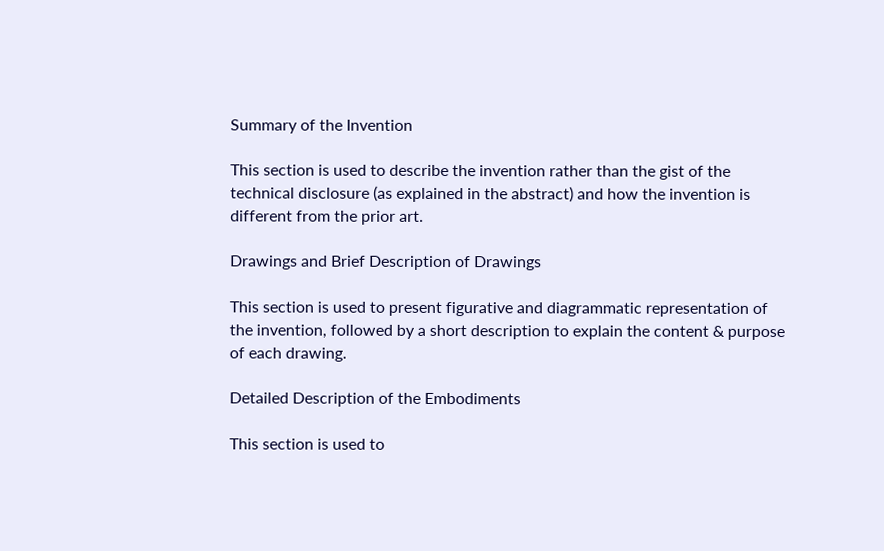Summary of the Invention

This section is used to describe the invention rather than the gist of the technical disclosure (as explained in the abstract) and how the invention is different from the prior art.

Drawings and Brief Description of Drawings

This section is used to present figurative and diagrammatic representation of the invention, followed by a short description to explain the content & purpose of each drawing.

Detailed Description of the Embodiments

This section is used to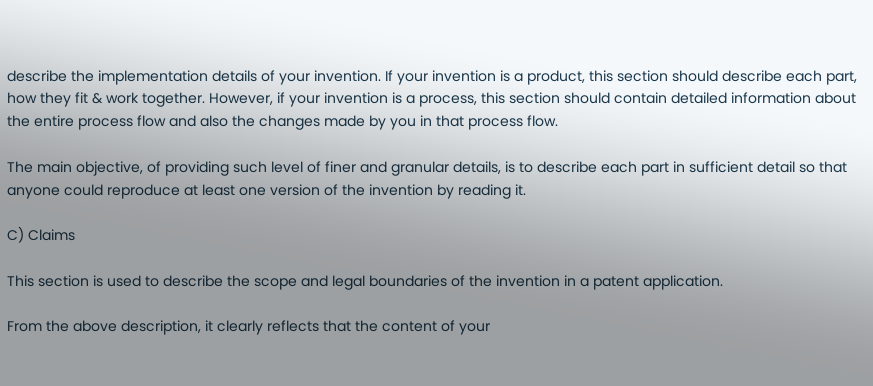describe the implementation details of your invention. If your invention is a product, this section should describe each part, how they fit & work together. However, if your invention is a process, this section should contain detailed information about the entire process flow and also the changes made by you in that process flow.

The main objective, of providing such level of finer and granular details, is to describe each part in sufficient detail so that anyone could reproduce at least one version of the invention by reading it.

C) Claims

This section is used to describe the scope and legal boundaries of the invention in a patent application.

From the above description, it clearly reflects that the content of your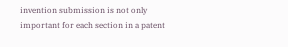invention submission is not only important for each section in a patent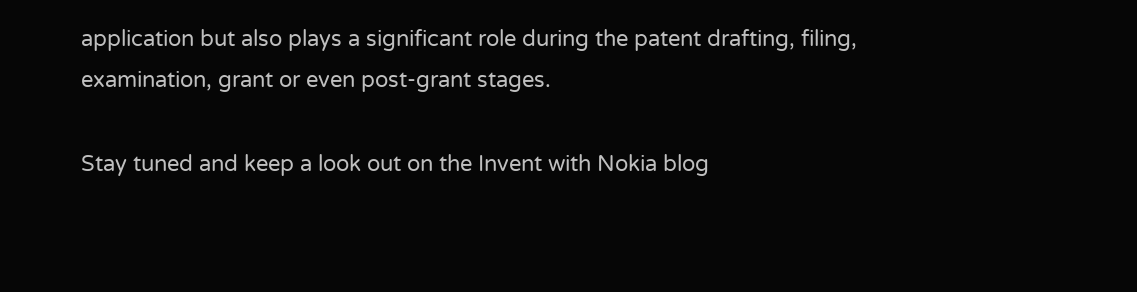application but also plays a significant role during the patent drafting, filing, examination, grant or even post-grant stages.

Stay tuned and keep a look out on the Invent with Nokia blog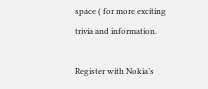space ( for more exciting trivia and information.

Register with Nokia’s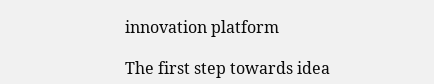innovation platform

The first step towards idea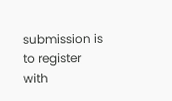submission is to register with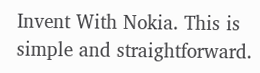Invent With Nokia. This is simple and straightforward.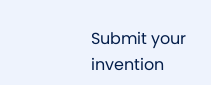Submit your invention